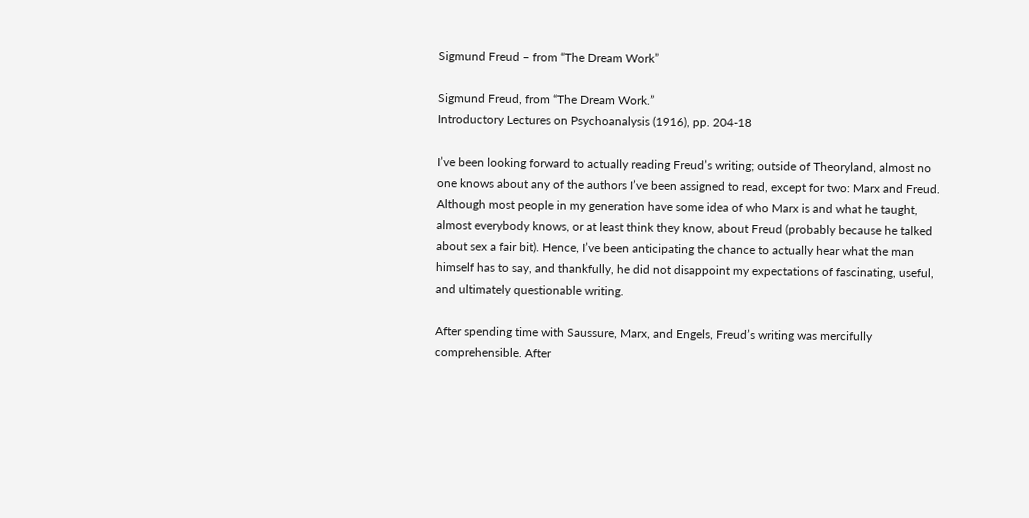Sigmund Freud – from “The Dream Work”

Sigmund Freud, from “The Dream Work.”
Introductory Lectures on Psychoanalysis (1916), pp. 204-18

I’ve been looking forward to actually reading Freud’s writing; outside of Theoryland, almost no one knows about any of the authors I’ve been assigned to read, except for two: Marx and Freud. Although most people in my generation have some idea of who Marx is and what he taught, almost everybody knows, or at least think they know, about Freud (probably because he talked about sex a fair bit). Hence, I’ve been anticipating the chance to actually hear what the man himself has to say, and thankfully, he did not disappoint my expectations of fascinating, useful, and ultimately questionable writing.

After spending time with Saussure, Marx, and Engels, Freud’s writing was mercifully comprehensible. After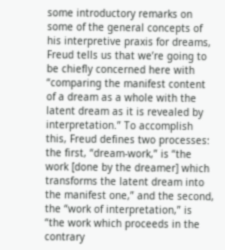some introductory remarks on some of the general concepts of his interpretive praxis for dreams, Freud tells us that we’re going to be chiefly concerned here with “comparing the manifest content of a dream as a whole with the latent dream as it is revealed by interpretation.” To accomplish this, Freud defines two processes: the first, “dream-work,” is “the work [done by the dreamer] which transforms the latent dream into the manifest one,” and the second, the “work of interpretation,” is “the work which proceeds in the contrary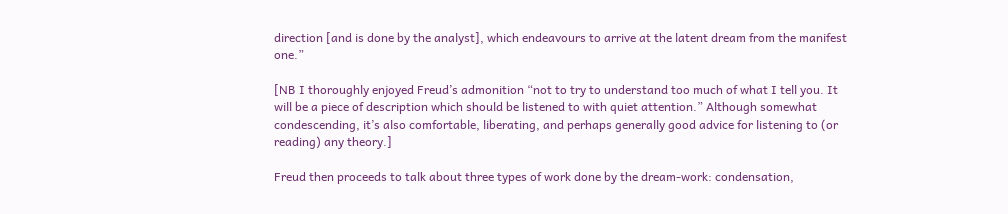direction [and is done by the analyst], which endeavours to arrive at the latent dream from the manifest one.”

[NB I thoroughly enjoyed Freud’s admonition “not to try to understand too much of what I tell you. It will be a piece of description which should be listened to with quiet attention.” Although somewhat condescending, it’s also comfortable, liberating, and perhaps generally good advice for listening to (or reading) any theory.]

Freud then proceeds to talk about three types of work done by the dream-work: condensation,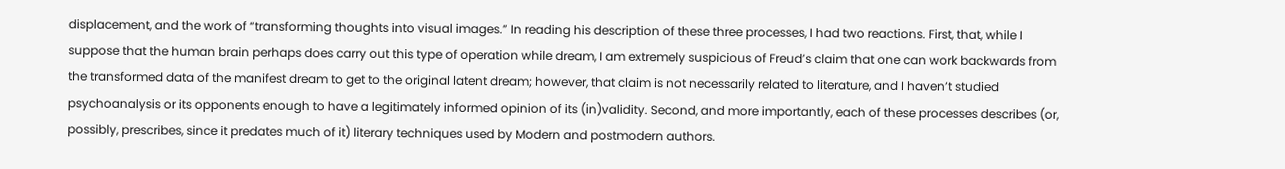displacement, and the work of “transforming thoughts into visual images.” In reading his description of these three processes, I had two reactions. First, that, while I suppose that the human brain perhaps does carry out this type of operation while dream, I am extremely suspicious of Freud’s claim that one can work backwards from the transformed data of the manifest dream to get to the original latent dream; however, that claim is not necessarily related to literature, and I haven’t studied psychoanalysis or its opponents enough to have a legitimately informed opinion of its (in)validity. Second, and more importantly, each of these processes describes (or, possibly, prescribes, since it predates much of it) literary techniques used by Modern and postmodern authors.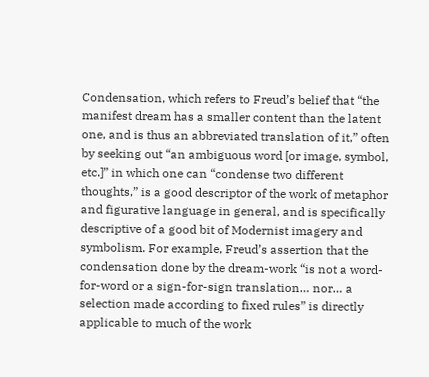Condensation, which refers to Freud’s belief that “the manifest dream has a smaller content than the latent one, and is thus an abbreviated translation of it,” often by seeking out “an ambiguous word [or image, symbol, etc.]” in which one can “condense two different thoughts,” is a good descriptor of the work of metaphor and figurative language in general, and is specifically descriptive of a good bit of Modernist imagery and symbolism. For example, Freud’s assertion that the condensation done by the dream-work “is not a word-for-word or a sign-for-sign translation… nor… a selection made according to fixed rules” is directly applicable to much of the work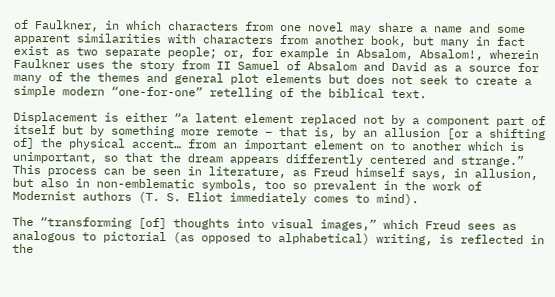of Faulkner, in which characters from one novel may share a name and some apparent similarities with characters from another book, but many in fact exist as two separate people; or, for example in Absalom, Absalom!, wherein Faulkner uses the story from II Samuel of Absalom and David as a source for many of the themes and general plot elements but does not seek to create a simple modern “one-for-one” retelling of the biblical text.

Displacement is either “a latent element replaced not by a component part of itself but by something more remote – that is, by an allusion [or a shifting of] the physical accent… from an important element on to another which is unimportant, so that the dream appears differently centered and strange.” This process can be seen in literature, as Freud himself says, in allusion, but also in non-emblematic symbols, too so prevalent in the work of Modernist authors (T. S. Eliot immediately comes to mind).

The “transforming [of] thoughts into visual images,” which Freud sees as analogous to pictorial (as opposed to alphabetical) writing, is reflected in the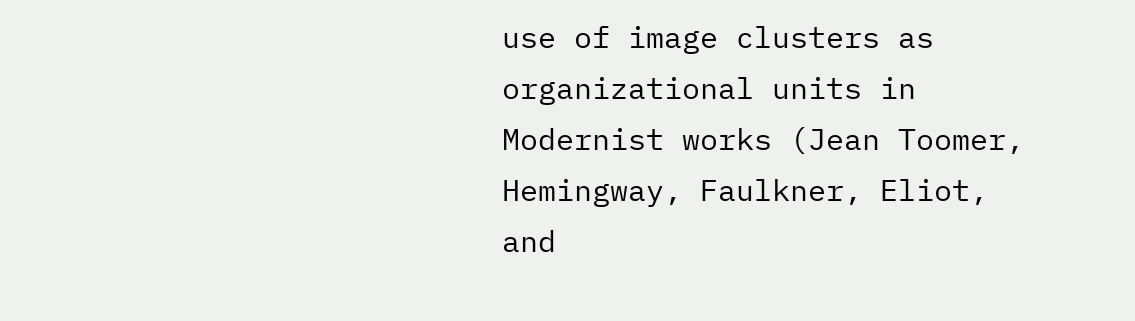use of image clusters as organizational units in Modernist works (Jean Toomer, Hemingway, Faulkner, Eliot, and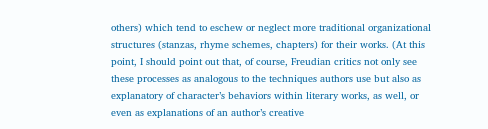others) which tend to eschew or neglect more traditional organizational structures (stanzas, rhyme schemes, chapters) for their works. (At this point, I should point out that, of course, Freudian critics not only see these processes as analogous to the techniques authors use but also as explanatory of character’s behaviors within literary works, as well, or even as explanations of an author’s creative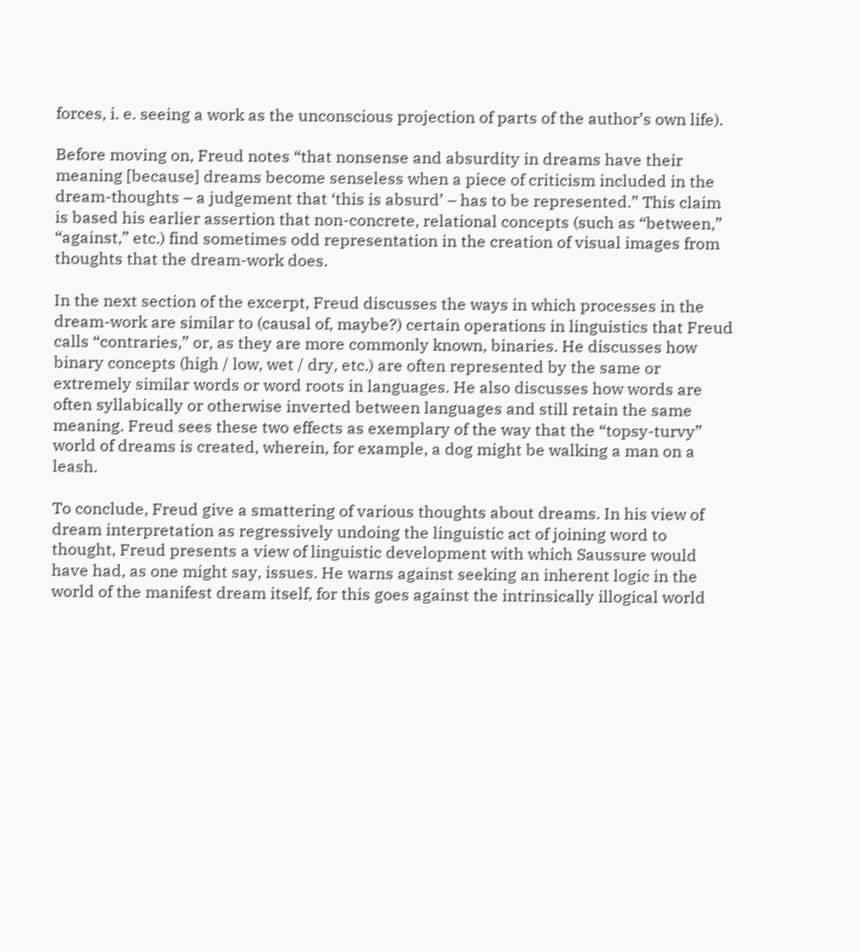forces, i. e. seeing a work as the unconscious projection of parts of the author’s own life).

Before moving on, Freud notes “that nonsense and absurdity in dreams have their meaning [because] dreams become senseless when a piece of criticism included in the dream-thoughts – a judgement that ‘this is absurd’ – has to be represented.” This claim is based his earlier assertion that non-concrete, relational concepts (such as “between,” “against,” etc.) find sometimes odd representation in the creation of visual images from thoughts that the dream-work does.

In the next section of the excerpt, Freud discusses the ways in which processes in the dream-work are similar to (causal of, maybe?) certain operations in linguistics that Freud calls “contraries,” or, as they are more commonly known, binaries. He discusses how binary concepts (high / low, wet / dry, etc.) are often represented by the same or extremely similar words or word roots in languages. He also discusses how words are often syllabically or otherwise inverted between languages and still retain the same meaning. Freud sees these two effects as exemplary of the way that the “topsy-turvy” world of dreams is created, wherein, for example, a dog might be walking a man on a leash.

To conclude, Freud give a smattering of various thoughts about dreams. In his view of dream interpretation as regressively undoing the linguistic act of joining word to thought, Freud presents a view of linguistic development with which Saussure would have had, as one might say, issues. He warns against seeking an inherent logic in the world of the manifest dream itself, for this goes against the intrinsically illogical world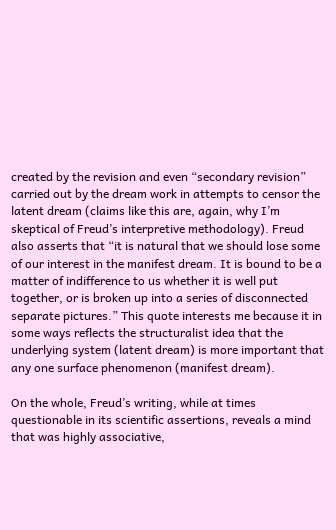created by the revision and even “secondary revision” carried out by the dream work in attempts to censor the latent dream (claims like this are, again, why I’m skeptical of Freud’s interpretive methodology). Freud also asserts that “it is natural that we should lose some of our interest in the manifest dream. It is bound to be a matter of indifference to us whether it is well put together, or is broken up into a series of disconnected separate pictures.” This quote interests me because it in some ways reflects the structuralist idea that the underlying system (latent dream) is more important that any one surface phenomenon (manifest dream).

On the whole, Freud’s writing, while at times questionable in its scientific assertions, reveals a mind that was highly associative,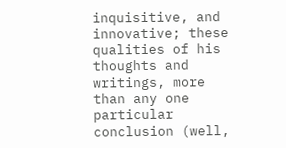inquisitive, and innovative; these qualities of his thoughts and writings, more than any one particular conclusion (well,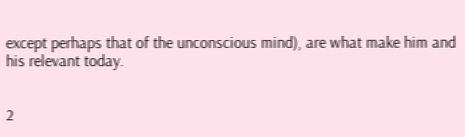except perhaps that of the unconscious mind), are what make him and his relevant today.


2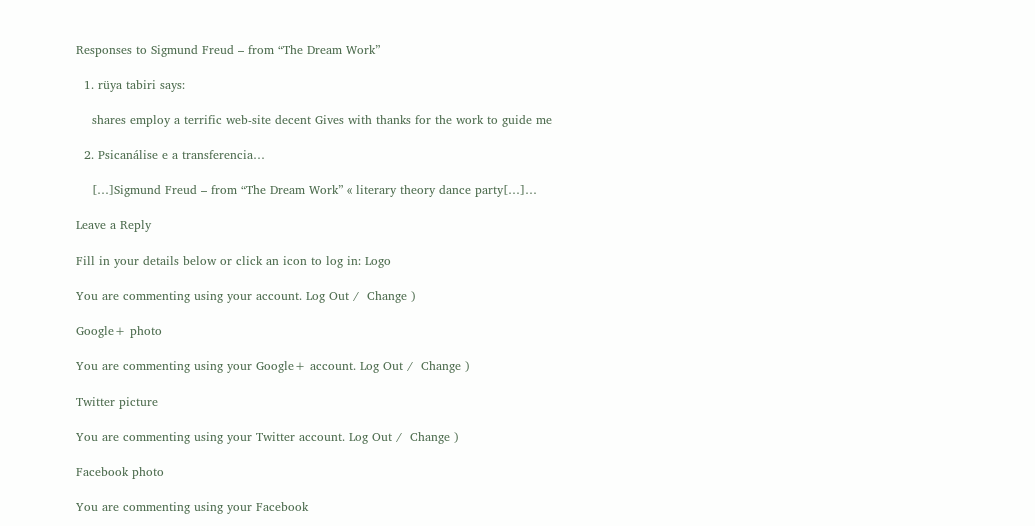Responses to Sigmund Freud – from “The Dream Work”

  1. rüya tabiri says:

    shares employ a terrific web-site decent Gives with thanks for the work to guide me

  2. Psicanálise e a transferencia…

    […]Sigmund Freud – from “The Dream Work” « literary theory dance party[…]…

Leave a Reply

Fill in your details below or click an icon to log in: Logo

You are commenting using your account. Log Out /  Change )

Google+ photo

You are commenting using your Google+ account. Log Out /  Change )

Twitter picture

You are commenting using your Twitter account. Log Out /  Change )

Facebook photo

You are commenting using your Facebook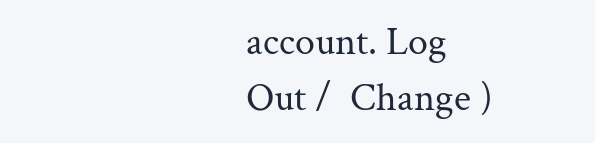account. Log Out /  Change )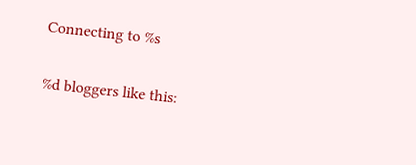Connecting to %s

%d bloggers like this: